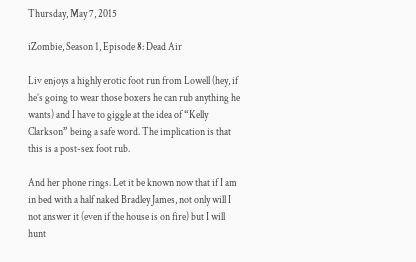Thursday, May 7, 2015

iZombie, Season 1, Episode 8: Dead Air

Liv enjoys a highly erotic foot run from Lowell (hey, if he’s going to wear those boxers he can rub anything he wants) and I have to giggle at the idea of “Kelly Clarkson” being a safe word. The implication is that this is a post-sex foot rub.

And her phone rings. Let it be known now that if I am in bed with a half naked Bradley James, not only will I not answer it (even if the house is on fire) but I will hunt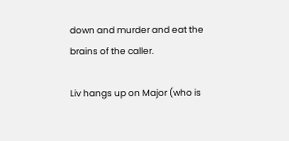down and murder and eat the brains of the caller.

Liv hangs up on Major (who is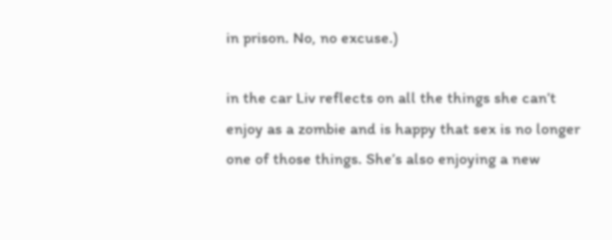in prison. No, no excuse.)

in the car Liv reflects on all the things she can’t enjoy as a zombie and is happy that sex is no longer one of those things. She’s also enjoying a new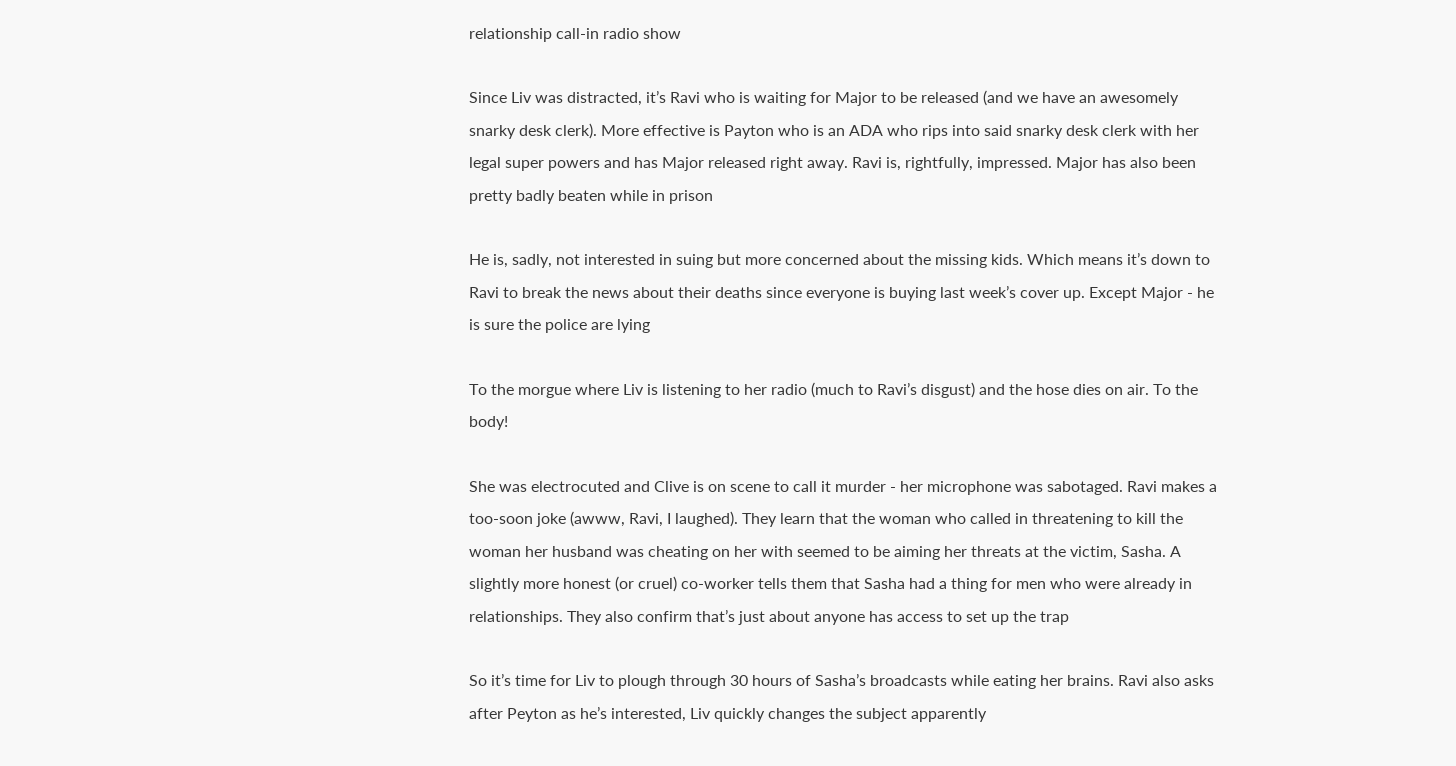relationship call-in radio show

Since Liv was distracted, it’s Ravi who is waiting for Major to be released (and we have an awesomely snarky desk clerk). More effective is Payton who is an ADA who rips into said snarky desk clerk with her legal super powers and has Major released right away. Ravi is, rightfully, impressed. Major has also been pretty badly beaten while in prison

He is, sadly, not interested in suing but more concerned about the missing kids. Which means it’s down to Ravi to break the news about their deaths since everyone is buying last week’s cover up. Except Major - he is sure the police are lying

To the morgue where Liv is listening to her radio (much to Ravi’s disgust) and the hose dies on air. To the body!

She was electrocuted and Clive is on scene to call it murder - her microphone was sabotaged. Ravi makes a too-soon joke (awww, Ravi, I laughed). They learn that the woman who called in threatening to kill the woman her husband was cheating on her with seemed to be aiming her threats at the victim, Sasha. A slightly more honest (or cruel) co-worker tells them that Sasha had a thing for men who were already in relationships. They also confirm that’s just about anyone has access to set up the trap

So it’s time for Liv to plough through 30 hours of Sasha’s broadcasts while eating her brains. Ravi also asks after Peyton as he’s interested, Liv quickly changes the subject apparently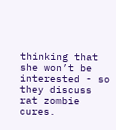thinking that she won’t be interested - so they discuss rat zombie cures.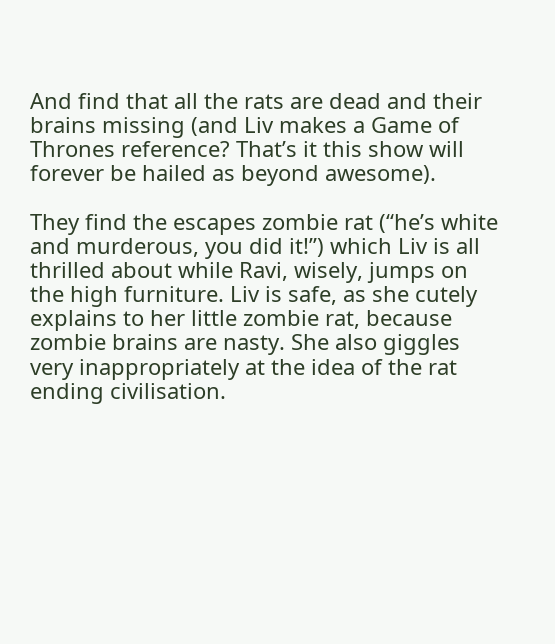And find that all the rats are dead and their brains missing (and Liv makes a Game of Thrones reference? That’s it this show will forever be hailed as beyond awesome).

They find the escapes zombie rat (“he’s white and murderous, you did it!”) which Liv is all thrilled about while Ravi, wisely, jumps on the high furniture. Liv is safe, as she cutely explains to her little zombie rat, because zombie brains are nasty. She also giggles very inappropriately at the idea of the rat ending civilisation.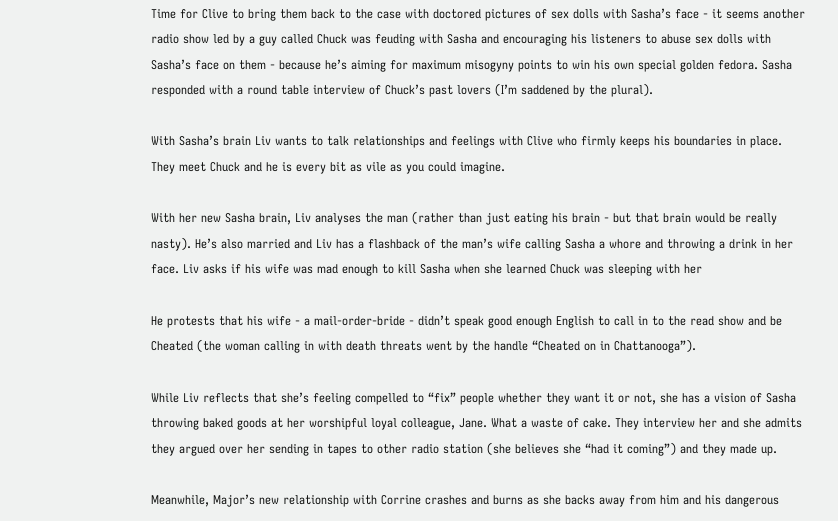Time for Clive to bring them back to the case with doctored pictures of sex dolls with Sasha’s face - it seems another radio show led by a guy called Chuck was feuding with Sasha and encouraging his listeners to abuse sex dolls with Sasha’s face on them - because he’s aiming for maximum misogyny points to win his own special golden fedora. Sasha responded with a round table interview of Chuck’s past lovers (I’m saddened by the plural).

With Sasha’s brain Liv wants to talk relationships and feelings with Clive who firmly keeps his boundaries in place. They meet Chuck and he is every bit as vile as you could imagine.

With her new Sasha brain, Liv analyses the man (rather than just eating his brain - but that brain would be really nasty). He’s also married and Liv has a flashback of the man’s wife calling Sasha a whore and throwing a drink in her face. Liv asks if his wife was mad enough to kill Sasha when she learned Chuck was sleeping with her

He protests that his wife - a mail-order-bride - didn’t speak good enough English to call in to the read show and be Cheated (the woman calling in with death threats went by the handle “Cheated on in Chattanooga”).

While Liv reflects that she’s feeling compelled to “fix” people whether they want it or not, she has a vision of Sasha throwing baked goods at her worshipful loyal colleague, Jane. What a waste of cake. They interview her and she admits they argued over her sending in tapes to other radio station (she believes she “had it coming”) and they made up.

Meanwhile, Major’s new relationship with Corrine crashes and burns as she backs away from him and his dangerous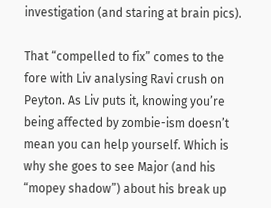investigation (and staring at brain pics).

That “compelled to fix” comes to the fore with Liv analysing Ravi crush on Peyton. As Liv puts it, knowing you’re being affected by zombie-ism doesn’t mean you can help yourself. Which is why she goes to see Major (and his “mopey shadow”) about his break up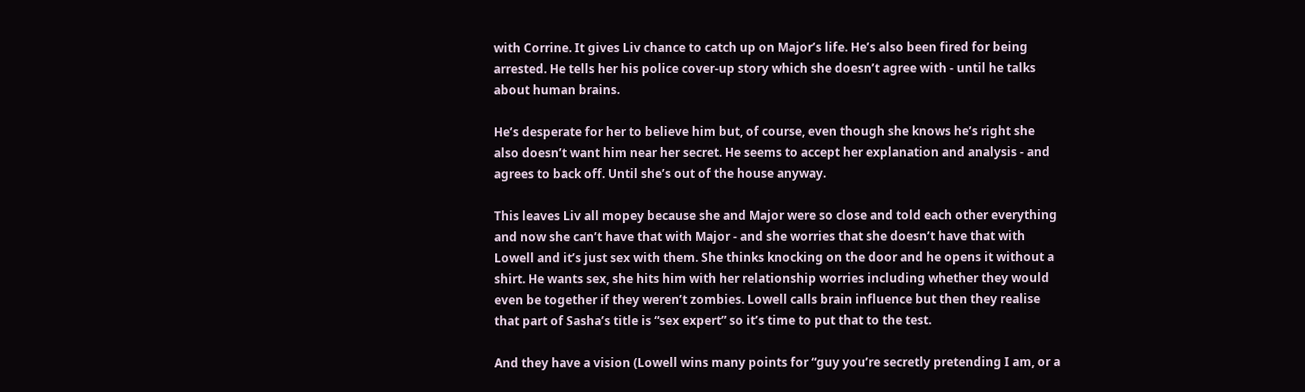with Corrine. It gives Liv chance to catch up on Major’s life. He’s also been fired for being arrested. He tells her his police cover-up story which she doesn’t agree with - until he talks about human brains.

He’s desperate for her to believe him but, of course, even though she knows he’s right she also doesn’t want him near her secret. He seems to accept her explanation and analysis - and agrees to back off. Until she’s out of the house anyway.

This leaves Liv all mopey because she and Major were so close and told each other everything and now she can’t have that with Major - and she worries that she doesn’t have that with Lowell and it’s just sex with them. She thinks knocking on the door and he opens it without a shirt. He wants sex, she hits him with her relationship worries including whether they would even be together if they weren’t zombies. Lowell calls brain influence but then they realise that part of Sasha’s title is “sex expert” so it’s time to put that to the test.

And they have a vision (Lowell wins many points for “guy you’re secretly pretending I am, or a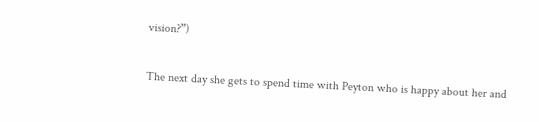vision?”)

The next day she gets to spend time with Peyton who is happy about her and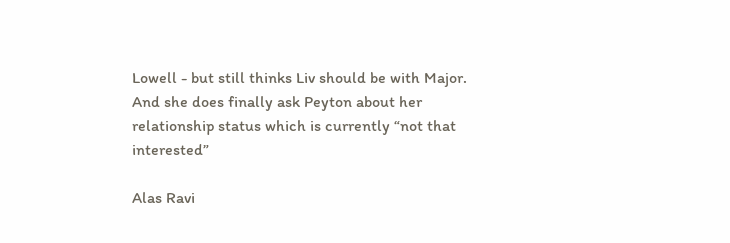Lowell - but still thinks Liv should be with Major. And she does finally ask Peyton about her relationship status which is currently “not that interested”

Alas Ravi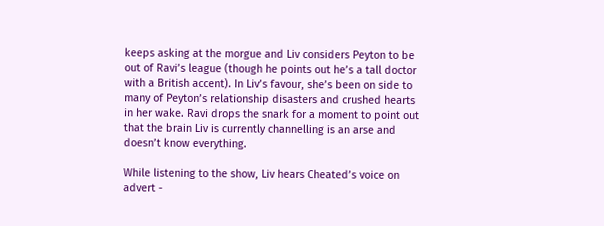keeps asking at the morgue and Liv considers Peyton to be out of Ravi’s league (though he points out he’s a tall doctor with a British accent). In Liv’s favour, she’s been on side to many of Peyton’s relationship disasters and crushed hearts in her wake. Ravi drops the snark for a moment to point out that the brain Liv is currently channelling is an arse and doesn’t know everything.

While listening to the show, Liv hears Cheated’s voice on advert -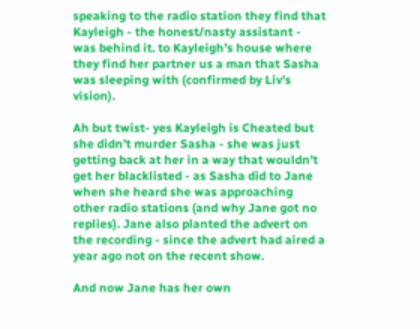speaking to the radio station they find that Kayleigh - the honest/nasty assistant - was behind it. to Kayleigh’s house where they find her partner us a man that Sasha was sleeping with (confirmed by Liv’s vision).

Ah but twist- yes Kayleigh is Cheated but she didn’t murder Sasha - she was just getting back at her in a way that wouldn’t get her blacklisted - as Sasha did to Jane when she heard she was approaching other radio stations (and why Jane got no replies). Jane also planted the advert on the recording - since the advert had aired a year ago not on the recent show.

And now Jane has her own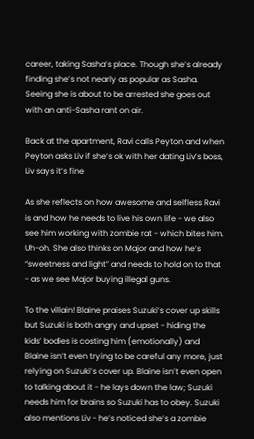career, taking Sasha’s place. Though she’s already finding she’s not nearly as popular as Sasha. Seeing she is about to be arrested she goes out with an anti-Sasha rant on air.

Back at the apartment, Ravi calls Peyton and when Peyton asks Liv if she’s ok with her dating Liv’s boss, Liv says it’s fine

As she reflects on how awesome and selfless Ravi is and how he needs to live his own life - we also see him working with zombie rat - which bites him. Uh-oh. She also thinks on Major and how he’s “sweetness and light” and needs to hold on to that - as we see Major buying illegal guns.

To the villain! Blaine praises Suzuki’s cover up skills but Suzuki is both angry and upset - hiding the kids’ bodies is costing him (emotionally) and Blaine isn’t even trying to be careful any more, just relying on Suzuki’s cover up. Blaine isn’t even open to talking about it - he lays down the law; Suzuki needs him for brains so Suzuki has to obey. Suzuki also mentions Liv - he’s noticed she’s a zombie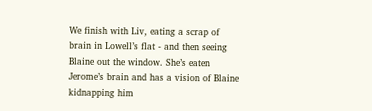We finish with Liv, eating a scrap of brain in Lowell’s flat - and then seeing Blaine out the window. She’s eaten Jerome’s brain and has a vision of Blaine kidnapping him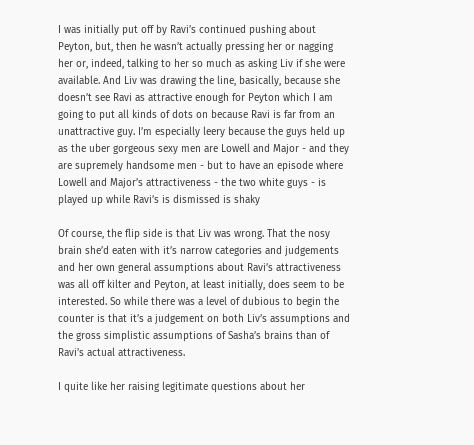I was initially put off by Ravi’s continued pushing about Peyton, but, then he wasn’t actually pressing her or nagging her or, indeed, talking to her so much as asking Liv if she were available. And Liv was drawing the line, basically, because she doesn’t see Ravi as attractive enough for Peyton which I am going to put all kinds of dots on because Ravi is far from an unattractive guy. I’m especially leery because the guys held up as the uber gorgeous sexy men are Lowell and Major - and they are supremely handsome men - but to have an episode where Lowell and Major’s attractiveness - the two white guys - is played up while Ravi’s is dismissed is shaky

Of course, the flip side is that Liv was wrong. That the nosy brain she’d eaten with it’s narrow categories and judgements and her own general assumptions about Ravi’s attractiveness was all off kilter and Peyton, at least initially, does seem to be interested. So while there was a level of dubious to begin the counter is that it’s a judgement on both Liv’s assumptions and the gross simplistic assumptions of Sasha’s brains than of Ravi’s actual attractiveness.

I quite like her raising legitimate questions about her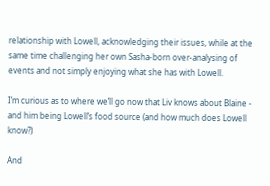relationship with Lowell, acknowledging their issues, while at the same time challenging her own Sasha-born over-analysing of events and not simply enjoying what she has with Lowell.

I’m curious as to where we’ll go now that Liv knows about Blaine - and him being Lowell’s food source (and how much does Lowell know?)

And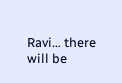Ravi… there will be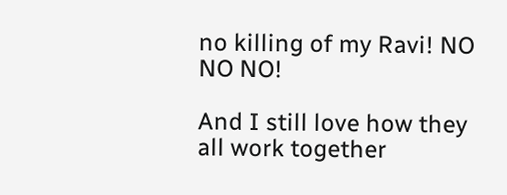no killing of my Ravi! NO NO NO!

And I still love how they all work together